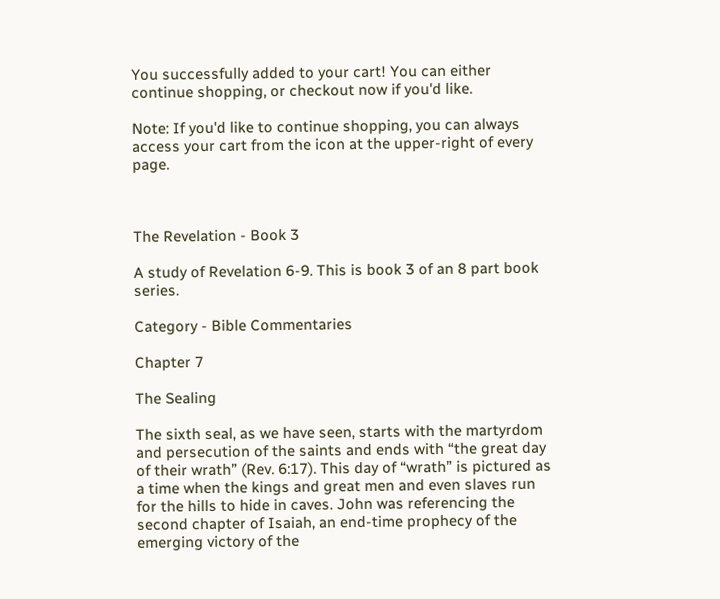You successfully added to your cart! You can either continue shopping, or checkout now if you'd like.

Note: If you'd like to continue shopping, you can always access your cart from the icon at the upper-right of every page.



The Revelation - Book 3

A study of Revelation 6-9. This is book 3 of an 8 part book series.

Category - Bible Commentaries

Chapter 7

The Sealing

The sixth seal, as we have seen, starts with the martyrdom and persecution of the saints and ends with “the great day of their wrath” (Rev. 6:17). This day of “wrath” is pictured as a time when the kings and great men and even slaves run for the hills to hide in caves. John was referencing the second chapter of Isaiah, an end-time prophecy of the emerging victory of the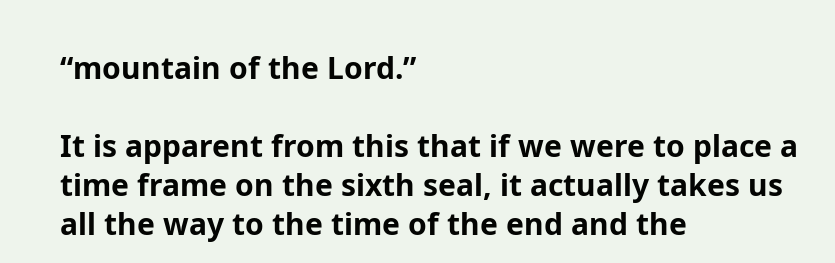“mountain of the Lord.”

It is apparent from this that if we were to place a time frame on the sixth seal, it actually takes us all the way to the time of the end and the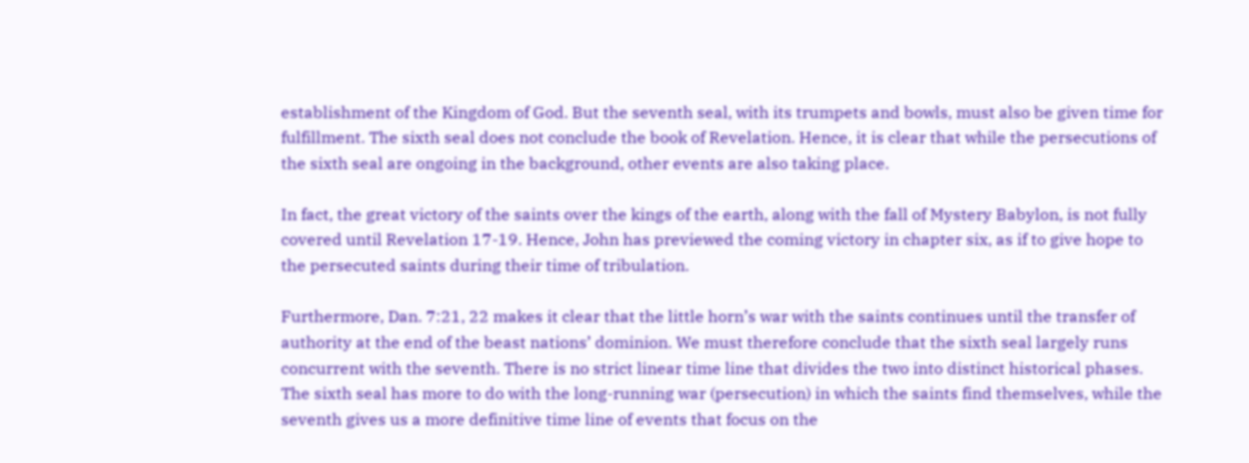establishment of the Kingdom of God. But the seventh seal, with its trumpets and bowls, must also be given time for fulfillment. The sixth seal does not conclude the book of Revelation. Hence, it is clear that while the persecutions of the sixth seal are ongoing in the background, other events are also taking place.

In fact, the great victory of the saints over the kings of the earth, along with the fall of Mystery Babylon, is not fully covered until Revelation 17-19. Hence, John has previewed the coming victory in chapter six, as if to give hope to the persecuted saints during their time of tribulation.

Furthermore, Dan. 7:21, 22 makes it clear that the little horn’s war with the saints continues until the transfer of authority at the end of the beast nations’ dominion. We must therefore conclude that the sixth seal largely runs concurrent with the seventh. There is no strict linear time line that divides the two into distinct historical phases. The sixth seal has more to do with the long-running war (persecution) in which the saints find themselves, while the seventh gives us a more definitive time line of events that focus on the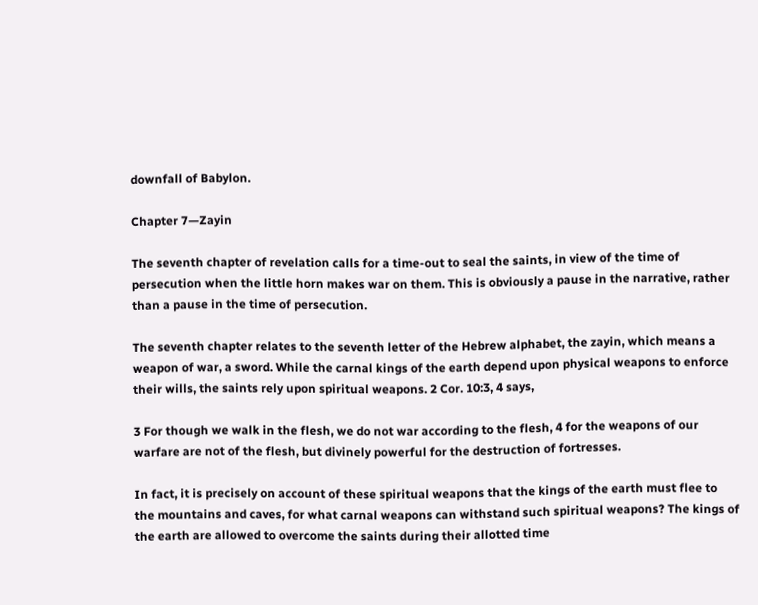downfall of Babylon.

Chapter 7—Zayin

The seventh chapter of revelation calls for a time-out to seal the saints, in view of the time of persecution when the little horn makes war on them. This is obviously a pause in the narrative, rather than a pause in the time of persecution.

The seventh chapter relates to the seventh letter of the Hebrew alphabet, the zayin, which means a weapon of war, a sword. While the carnal kings of the earth depend upon physical weapons to enforce their wills, the saints rely upon spiritual weapons. 2 Cor. 10:3, 4 says,

3 For though we walk in the flesh, we do not war according to the flesh, 4 for the weapons of our warfare are not of the flesh, but divinely powerful for the destruction of fortresses.

In fact, it is precisely on account of these spiritual weapons that the kings of the earth must flee to the mountains and caves, for what carnal weapons can withstand such spiritual weapons? The kings of the earth are allowed to overcome the saints during their allotted time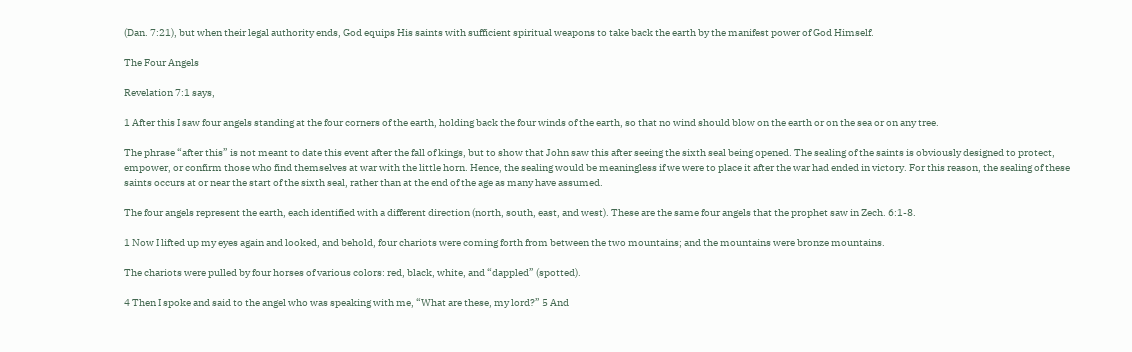(Dan. 7:21), but when their legal authority ends, God equips His saints with sufficient spiritual weapons to take back the earth by the manifest power of God Himself.

The Four Angels

Revelation 7:1 says,

1 After this I saw four angels standing at the four corners of the earth, holding back the four winds of the earth, so that no wind should blow on the earth or on the sea or on any tree.

The phrase “after this” is not meant to date this event after the fall of kings, but to show that John saw this after seeing the sixth seal being opened. The sealing of the saints is obviously designed to protect, empower, or confirm those who find themselves at war with the little horn. Hence, the sealing would be meaningless if we were to place it after the war had ended in victory. For this reason, the sealing of these saints occurs at or near the start of the sixth seal, rather than at the end of the age as many have assumed.

The four angels represent the earth, each identified with a different direction (north, south, east, and west). These are the same four angels that the prophet saw in Zech. 6:1-8.

1 Now I lifted up my eyes again and looked, and behold, four chariots were coming forth from between the two mountains; and the mountains were bronze mountains.

The chariots were pulled by four horses of various colors: red, black, white, and “dappled” (spotted).

4 Then I spoke and said to the angel who was speaking with me, “What are these, my lord?” 5 And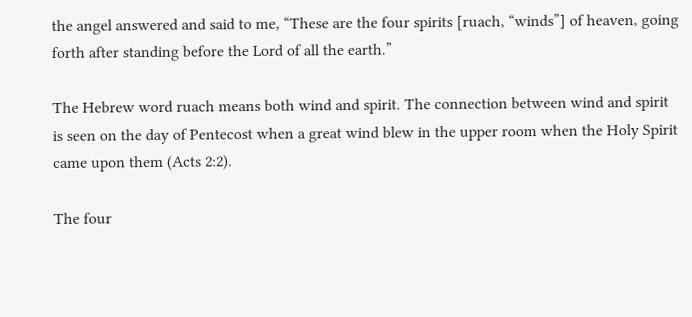the angel answered and said to me, “These are the four spirits [ruach, “winds”] of heaven, going forth after standing before the Lord of all the earth.”

The Hebrew word ruach means both wind and spirit. The connection between wind and spirit is seen on the day of Pentecost when a great wind blew in the upper room when the Holy Spirit came upon them (Acts 2:2).

The four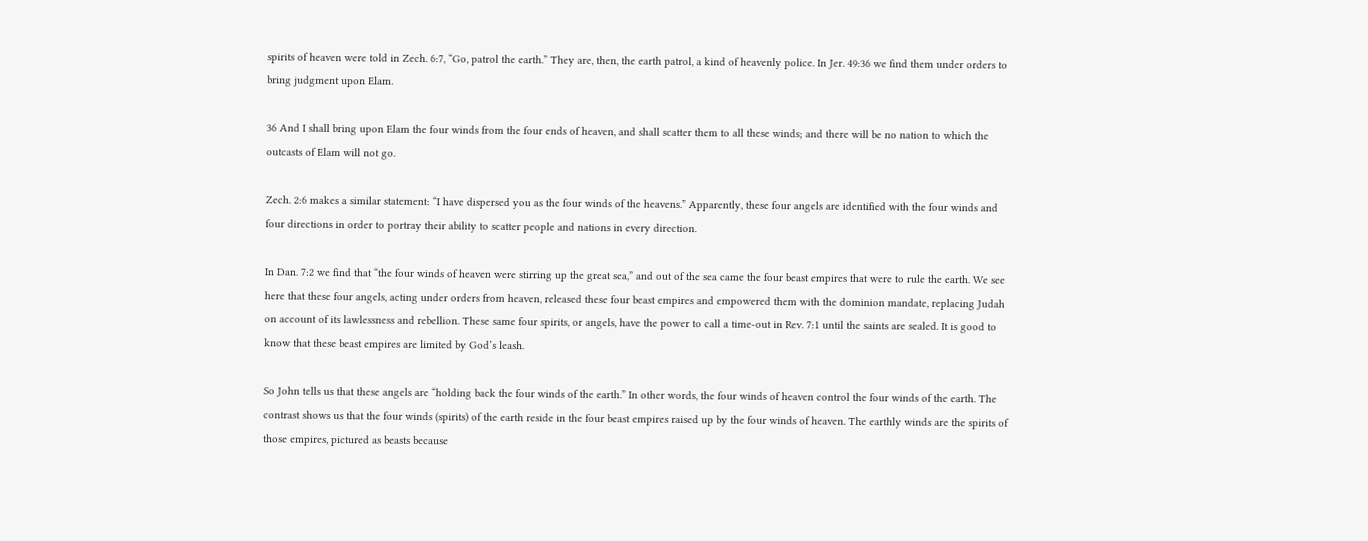spirits of heaven were told in Zech. 6:7, “Go, patrol the earth.” They are, then, the earth patrol, a kind of heavenly police. In Jer. 49:36 we find them under orders to bring judgment upon Elam.

36 And I shall bring upon Elam the four winds from the four ends of heaven, and shall scatter them to all these winds; and there will be no nation to which the outcasts of Elam will not go.

Zech. 2:6 makes a similar statement: “I have dispersed you as the four winds of the heavens.” Apparently, these four angels are identified with the four winds and four directions in order to portray their ability to scatter people and nations in every direction.

In Dan. 7:2 we find that “the four winds of heaven were stirring up the great sea,” and out of the sea came the four beast empires that were to rule the earth. We see here that these four angels, acting under orders from heaven, released these four beast empires and empowered them with the dominion mandate, replacing Judah on account of its lawlessness and rebellion. These same four spirits, or angels, have the power to call a time-out in Rev. 7:1 until the saints are sealed. It is good to know that these beast empires are limited by God’s leash.

So John tells us that these angels are “holding back the four winds of the earth.” In other words, the four winds of heaven control the four winds of the earth. The contrast shows us that the four winds (spirits) of the earth reside in the four beast empires raised up by the four winds of heaven. The earthly winds are the spirits of those empires, pictured as beasts because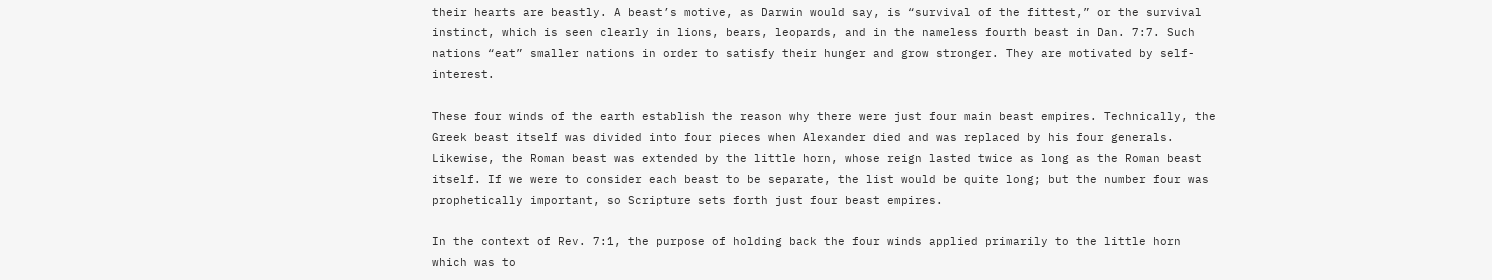their hearts are beastly. A beast’s motive, as Darwin would say, is “survival of the fittest,” or the survival instinct, which is seen clearly in lions, bears, leopards, and in the nameless fourth beast in Dan. 7:7. Such nations “eat” smaller nations in order to satisfy their hunger and grow stronger. They are motivated by self-interest.

These four winds of the earth establish the reason why there were just four main beast empires. Technically, the Greek beast itself was divided into four pieces when Alexander died and was replaced by his four generals. Likewise, the Roman beast was extended by the little horn, whose reign lasted twice as long as the Roman beast itself. If we were to consider each beast to be separate, the list would be quite long; but the number four was prophetically important, so Scripture sets forth just four beast empires.

In the context of Rev. 7:1, the purpose of holding back the four winds applied primarily to the little horn which was to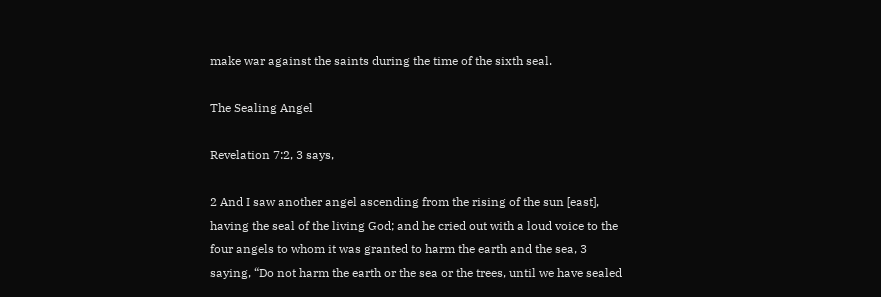make war against the saints during the time of the sixth seal.

The Sealing Angel

Revelation 7:2, 3 says,

2 And I saw another angel ascending from the rising of the sun [east], having the seal of the living God; and he cried out with a loud voice to the four angels to whom it was granted to harm the earth and the sea, 3 saying, “Do not harm the earth or the sea or the trees, until we have sealed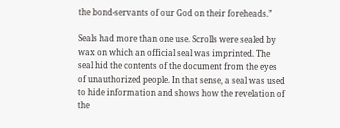the bond-servants of our God on their foreheads.”

Seals had more than one use. Scrolls were sealed by wax on which an official seal was imprinted. The seal hid the contents of the document from the eyes of unauthorized people. In that sense, a seal was used to hide information and shows how the revelation of the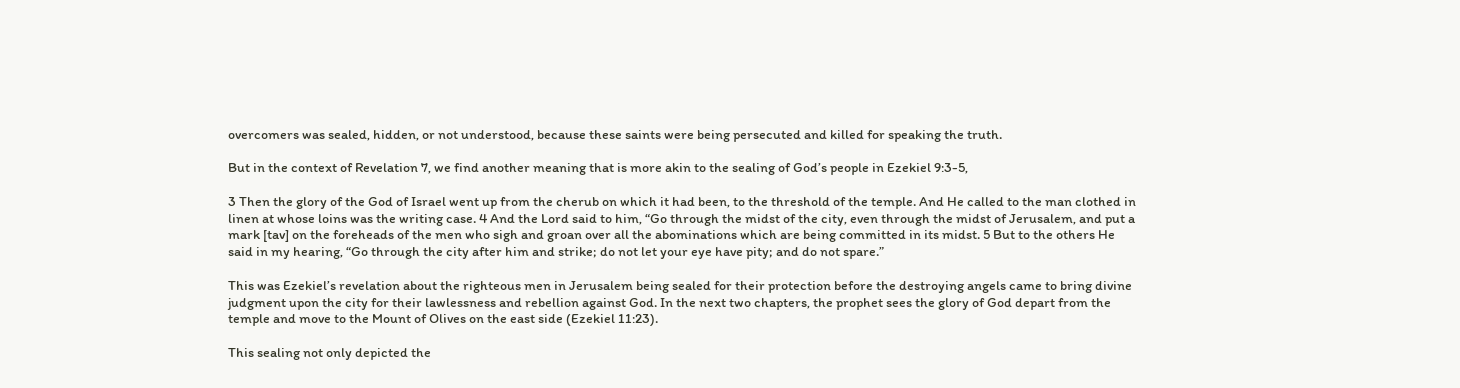overcomers was sealed, hidden, or not understood, because these saints were being persecuted and killed for speaking the truth.

But in the context of Revelation 7, we find another meaning that is more akin to the sealing of God’s people in Ezekiel 9:3-5,

3 Then the glory of the God of Israel went up from the cherub on which it had been, to the threshold of the temple. And He called to the man clothed in linen at whose loins was the writing case. 4 And the Lord said to him, “Go through the midst of the city, even through the midst of Jerusalem, and put a mark [tav] on the foreheads of the men who sigh and groan over all the abominations which are being committed in its midst. 5 But to the others He said in my hearing, “Go through the city after him and strike; do not let your eye have pity; and do not spare.”

This was Ezekiel’s revelation about the righteous men in Jerusalem being sealed for their protection before the destroying angels came to bring divine judgment upon the city for their lawlessness and rebellion against God. In the next two chapters, the prophet sees the glory of God depart from the temple and move to the Mount of Olives on the east side (Ezekiel 11:23).

This sealing not only depicted the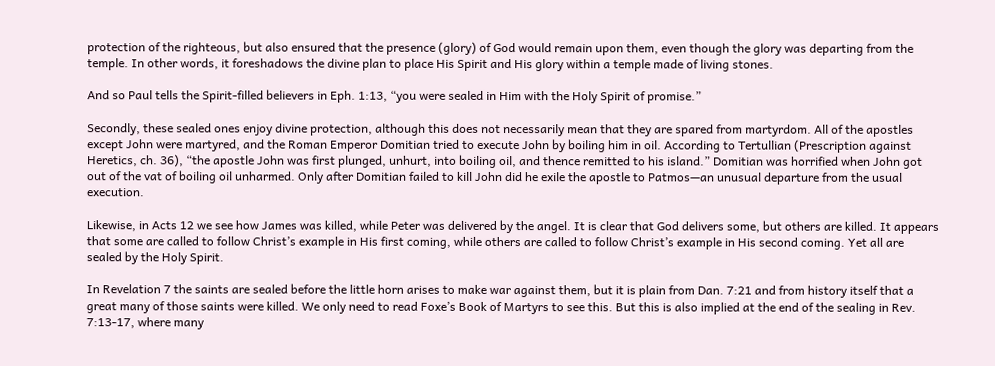protection of the righteous, but also ensured that the presence (glory) of God would remain upon them, even though the glory was departing from the temple. In other words, it foreshadows the divine plan to place His Spirit and His glory within a temple made of living stones.

And so Paul tells the Spirit-filled believers in Eph. 1:13, “you were sealed in Him with the Holy Spirit of promise.”

Secondly, these sealed ones enjoy divine protection, although this does not necessarily mean that they are spared from martyrdom. All of the apostles except John were martyred, and the Roman Emperor Domitian tried to execute John by boiling him in oil. According to Tertullian (Prescription against Heretics, ch. 36), “the apostle John was first plunged, unhurt, into boiling oil, and thence remitted to his island.” Domitian was horrified when John got out of the vat of boiling oil unharmed. Only after Domitian failed to kill John did he exile the apostle to Patmos—an unusual departure from the usual execution.

Likewise, in Acts 12 we see how James was killed, while Peter was delivered by the angel. It is clear that God delivers some, but others are killed. It appears that some are called to follow Christ’s example in His first coming, while others are called to follow Christ’s example in His second coming. Yet all are sealed by the Holy Spirit.

In Revelation 7 the saints are sealed before the little horn arises to make war against them, but it is plain from Dan. 7:21 and from history itself that a great many of those saints were killed. We only need to read Foxe’s Book of Martyrs to see this. But this is also implied at the end of the sealing in Rev. 7:13-17, where many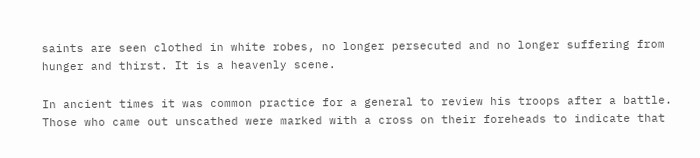saints are seen clothed in white robes, no longer persecuted and no longer suffering from hunger and thirst. It is a heavenly scene.

In ancient times it was common practice for a general to review his troops after a battle. Those who came out unscathed were marked with a cross on their foreheads to indicate that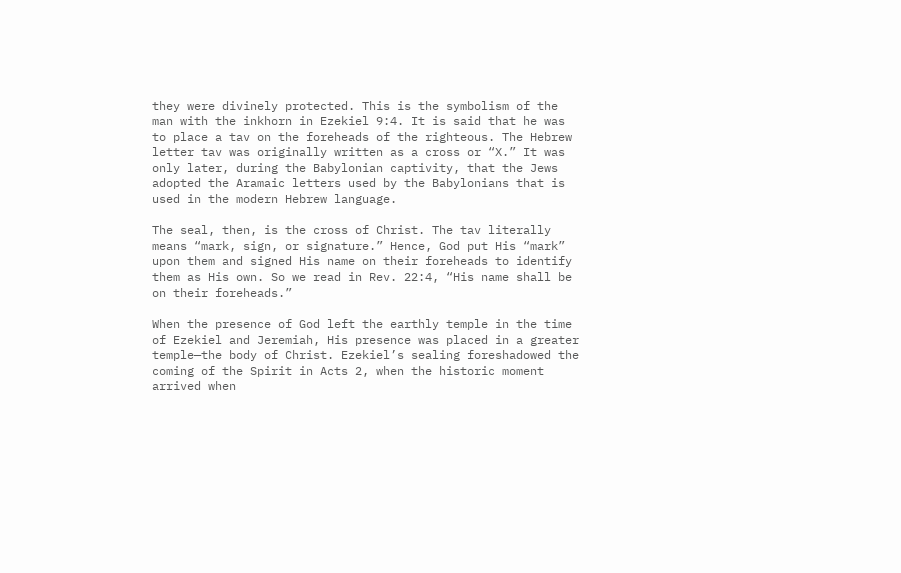they were divinely protected. This is the symbolism of the man with the inkhorn in Ezekiel 9:4. It is said that he was to place a tav on the foreheads of the righteous. The Hebrew letter tav was originally written as a cross or “X.” It was only later, during the Babylonian captivity, that the Jews adopted the Aramaic letters used by the Babylonians that is used in the modern Hebrew language.

The seal, then, is the cross of Christ. The tav literally means “mark, sign, or signature.” Hence, God put His “mark” upon them and signed His name on their foreheads to identify them as His own. So we read in Rev. 22:4, “His name shall be on their foreheads.”

When the presence of God left the earthly temple in the time of Ezekiel and Jeremiah, His presence was placed in a greater temple—the body of Christ. Ezekiel’s sealing foreshadowed the coming of the Spirit in Acts 2, when the historic moment arrived when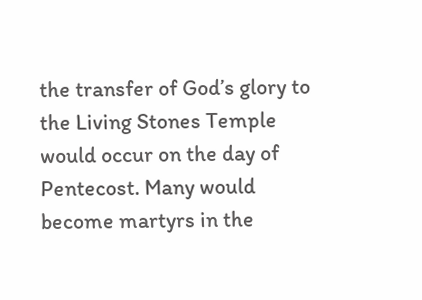the transfer of God’s glory to the Living Stones Temple would occur on the day of Pentecost. Many would become martyrs in the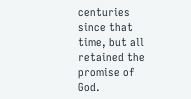centuries since that time, but all retained the promise of God.